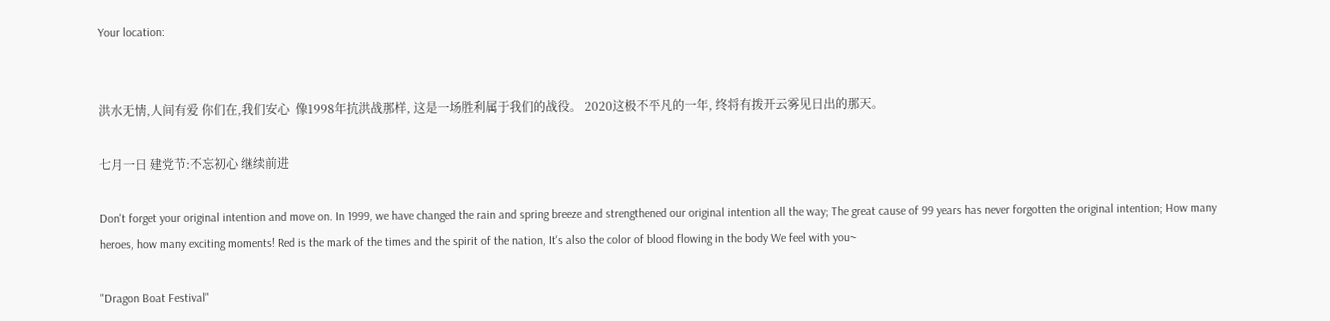Your location:


洪水无情,人间有爱 你们在,我们安心  像1998年抗洪战那样, 这是一场胜利属于我们的战役。 2020这极不平凡的一年, 终将有拨开云雾见日出的那天。

七月一日 建党节:不忘初心 继续前进

Don't forget your original intention and move on. In 1999, we have changed the rain and spring breeze and strengthened our original intention all the way; The great cause of 99 years has never forgotten the original intention; How many heroes, how many exciting moments! Red is the mark of the times and the spirit of the nation, It's also the color of blood flowing in the body We feel with you~

"Dragon Boat Festival"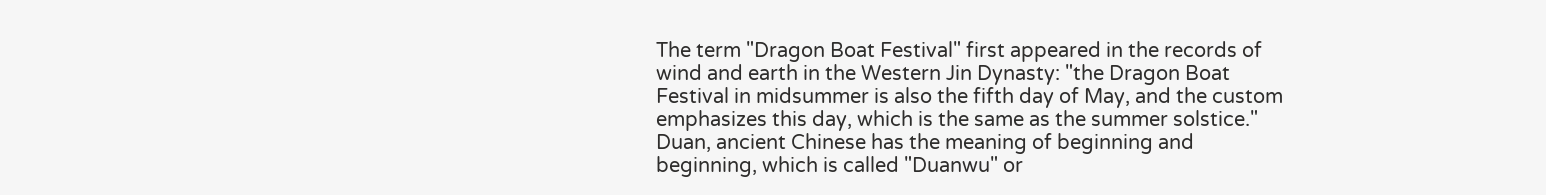The term "Dragon Boat Festival" first appeared in the records of wind and earth in the Western Jin Dynasty: "the Dragon Boat Festival in midsummer is also the fifth day of May, and the custom emphasizes this day, which is the same as the summer solstice." Duan, ancient Chinese has the meaning of beginning and beginning, which is called "Duanwu" or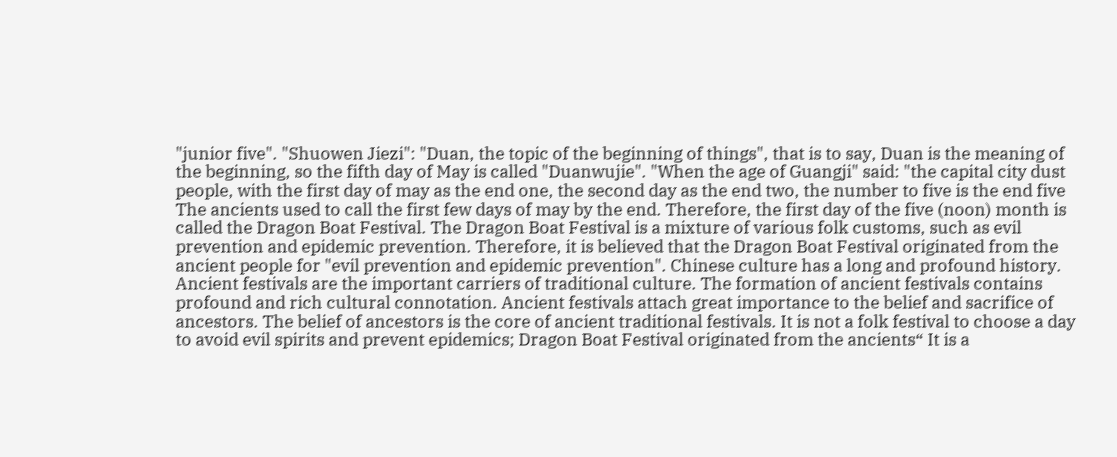"junior five". "Shuowen Jiezi": "Duan, the topic of the beginning of things", that is to say, Duan is the meaning of the beginning, so the fifth day of May is called "Duanwujie". "When the age of Guangji" said: "the capital city dust people, with the first day of may as the end one, the second day as the end two, the number to five is the end five The ancients used to call the first few days of may by the end. Therefore, the first day of the five (noon) month is called the Dragon Boat Festival. The Dragon Boat Festival is a mixture of various folk customs, such as evil prevention and epidemic prevention. Therefore, it is believed that the Dragon Boat Festival originated from the ancient people for "evil prevention and epidemic prevention". Chinese culture has a long and profound history. Ancient festivals are the important carriers of traditional culture. The formation of ancient festivals contains profound and rich cultural connotation. Ancient festivals attach great importance to the belief and sacrifice of ancestors. The belief of ancestors is the core of ancient traditional festivals. It is not a folk festival to choose a day to avoid evil spirits and prevent epidemics; Dragon Boat Festival originated from the ancients“ It is a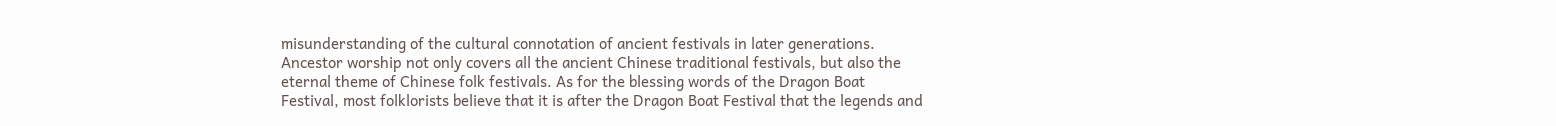misunderstanding of the cultural connotation of ancient festivals in later generations. Ancestor worship not only covers all the ancient Chinese traditional festivals, but also the eternal theme of Chinese folk festivals. As for the blessing words of the Dragon Boat Festival, most folklorists believe that it is after the Dragon Boat Festival that the legends and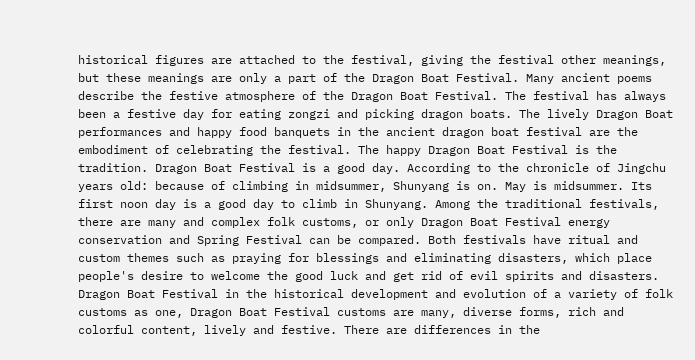historical figures are attached to the festival, giving the festival other meanings, but these meanings are only a part of the Dragon Boat Festival. Many ancient poems describe the festive atmosphere of the Dragon Boat Festival. The festival has always been a festive day for eating zongzi and picking dragon boats. The lively Dragon Boat performances and happy food banquets in the ancient dragon boat festival are the embodiment of celebrating the festival. The happy Dragon Boat Festival is the tradition. Dragon Boat Festival is a good day. According to the chronicle of Jingchu years old: because of climbing in midsummer, Shunyang is on. May is midsummer. Its first noon day is a good day to climb in Shunyang. Among the traditional festivals, there are many and complex folk customs, or only Dragon Boat Festival energy conservation and Spring Festival can be compared. Both festivals have ritual and custom themes such as praying for blessings and eliminating disasters, which place people's desire to welcome the good luck and get rid of evil spirits and disasters. Dragon Boat Festival in the historical development and evolution of a variety of folk customs as one, Dragon Boat Festival customs are many, diverse forms, rich and colorful content, lively and festive. There are differences in the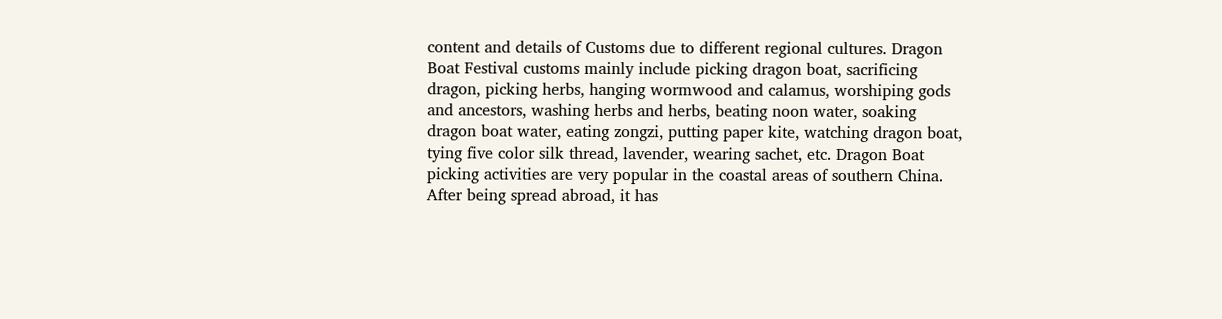content and details of Customs due to different regional cultures. Dragon Boat Festival customs mainly include picking dragon boat, sacrificing dragon, picking herbs, hanging wormwood and calamus, worshiping gods and ancestors, washing herbs and herbs, beating noon water, soaking dragon boat water, eating zongzi, putting paper kite, watching dragon boat, tying five color silk thread, lavender, wearing sachet, etc. Dragon Boat picking activities are very popular in the coastal areas of southern China. After being spread abroad, it has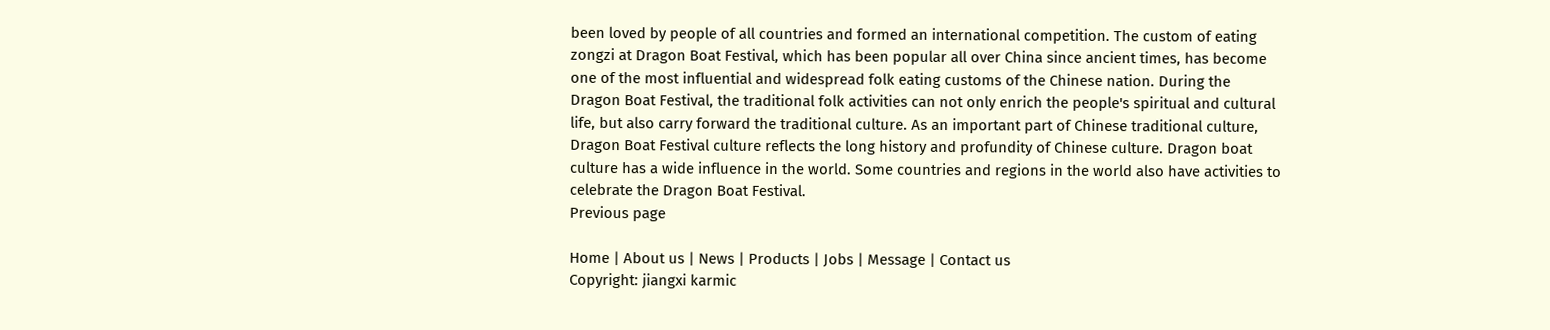been loved by people of all countries and formed an international competition. The custom of eating zongzi at Dragon Boat Festival, which has been popular all over China since ancient times, has become one of the most influential and widespread folk eating customs of the Chinese nation. During the Dragon Boat Festival, the traditional folk activities can not only enrich the people's spiritual and cultural life, but also carry forward the traditional culture. As an important part of Chinese traditional culture, Dragon Boat Festival culture reflects the long history and profundity of Chinese culture. Dragon boat culture has a wide influence in the world. Some countries and regions in the world also have activities to celebrate the Dragon Boat Festival.
Previous page

Home | About us | News | Products | Jobs | Message | Contact us
Copyright: jiangxi karmic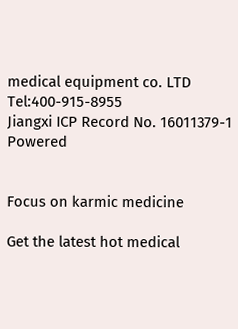medical equipment co. LTD   Tel:400-915-8955
Jiangxi ICP Record No. 16011379-1  Powered


Focus on karmic medicine

Get the latest hot medical